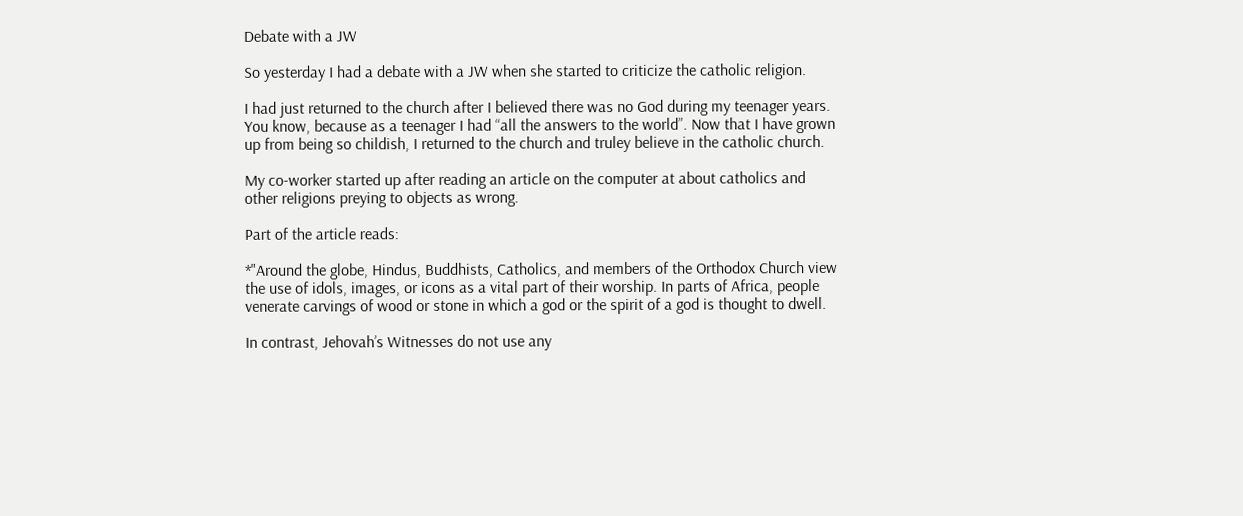Debate with a JW

So yesterday I had a debate with a JW when she started to criticize the catholic religion.

I had just returned to the church after I believed there was no God during my teenager years. You know, because as a teenager I had “all the answers to the world”. Now that I have grown up from being so childish, I returned to the church and truley believe in the catholic church.

My co-worker started up after reading an article on the computer at about catholics and other religions preying to objects as wrong.

Part of the article reads:

*"Around the globe, Hindus, Buddhists, Catholics, and members of the Orthodox Church view the use of idols, images, or icons as a vital part of their worship. In parts of Africa, people venerate carvings of wood or stone in which a god or the spirit of a god is thought to dwell.

In contrast, Jehovah’s Witnesses do not use any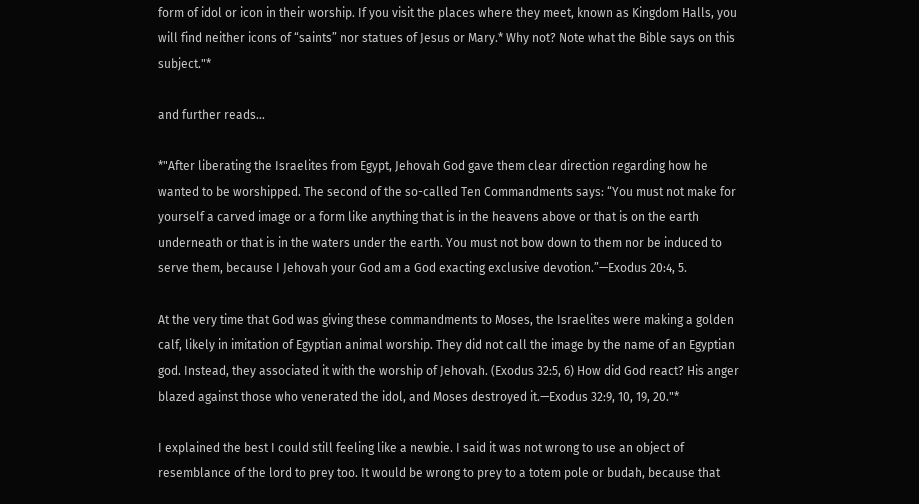form of idol or icon in their worship. If you visit the places where they meet, known as Kingdom Halls, you will find neither icons of “saints” nor statues of Jesus or Mary.* Why not? Note what the Bible says on this subject."*

and further reads…

*"After liberating the Israelites from Egypt, Jehovah God gave them clear direction regarding how he wanted to be worshipped. The second of the so-called Ten Commandments says: “You must not make for yourself a carved image or a form like anything that is in the heavens above or that is on the earth underneath or that is in the waters under the earth. You must not bow down to them nor be induced to serve them, because I Jehovah your God am a God exacting exclusive devotion.”—Exodus 20:4, 5.

At the very time that God was giving these commandments to Moses, the Israelites were making a golden calf, likely in imitation of Egyptian animal worship. They did not call the image by the name of an Egyptian god. Instead, they associated it with the worship of Jehovah. (Exodus 32:5, 6) How did God react? His anger blazed against those who venerated the idol, and Moses destroyed it.—Exodus 32:9, 10, 19, 20."*

I explained the best I could still feeling like a newbie. I said it was not wrong to use an object of resemblance of the lord to prey too. It would be wrong to prey to a totem pole or budah, because that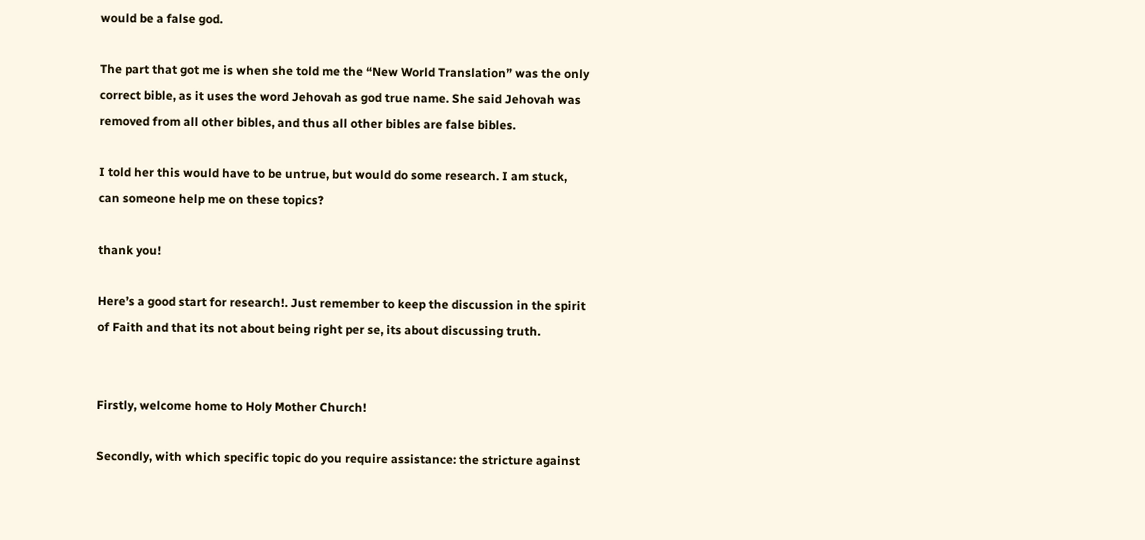would be a false god.

The part that got me is when she told me the “New World Translation” was the only correct bible, as it uses the word Jehovah as god true name. She said Jehovah was removed from all other bibles, and thus all other bibles are false bibles.

I told her this would have to be untrue, but would do some research. I am stuck, can someone help me on these topics?

thank you!

Here’s a good start for research!. Just remember to keep the discussion in the spirit of Faith and that its not about being right per se, its about discussing truth.


Firstly, welcome home to Holy Mother Church!

Secondly, with which specific topic do you require assistance: the stricture against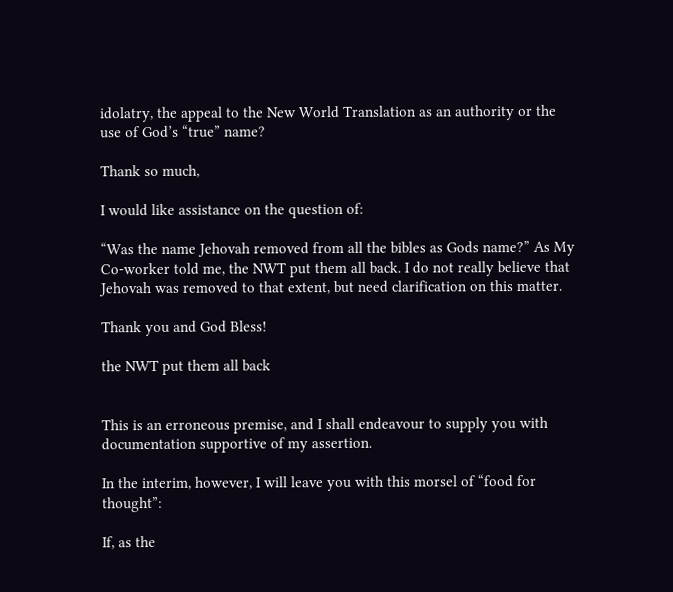idolatry, the appeal to the New World Translation as an authority or the use of God’s “true” name?

Thank so much,

I would like assistance on the question of:

“Was the name Jehovah removed from all the bibles as Gods name?” As My Co-worker told me, the NWT put them all back. I do not really believe that Jehovah was removed to that extent, but need clarification on this matter.

Thank you and God Bless!

the NWT put them all back


This is an erroneous premise, and I shall endeavour to supply you with documentation supportive of my assertion.

In the interim, however, I will leave you with this morsel of “food for thought”:

If, as the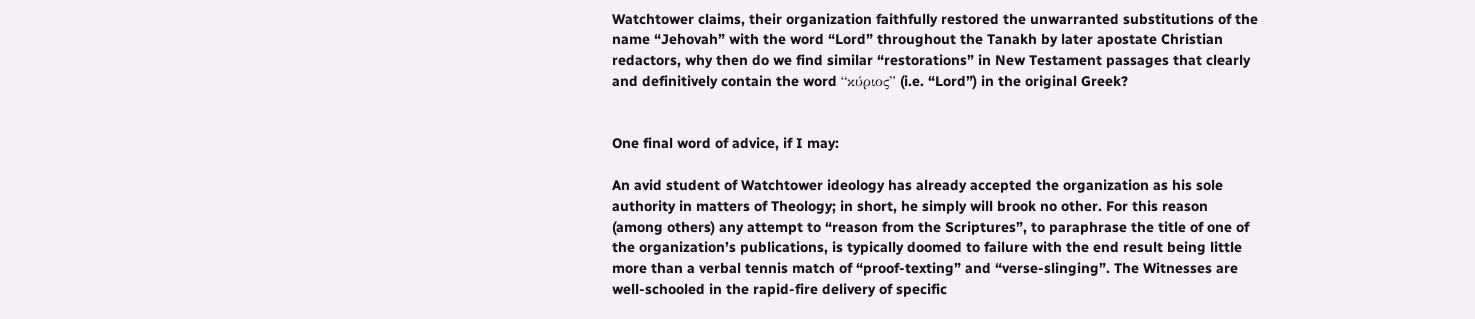Watchtower claims, their organization faithfully restored the unwarranted substitutions of the name “Jehovah” with the word “Lord” throughout the Tanakh by later apostate Christian redactors, why then do we find similar “restorations” in New Testament passages that clearly and definitively contain the word “κύριος” (i.e. “Lord”) in the original Greek?


One final word of advice, if I may:

An avid student of Watchtower ideology has already accepted the organization as his sole authority in matters of Theology; in short, he simply will brook no other. For this reason (among others) any attempt to “reason from the Scriptures”, to paraphrase the title of one of the organization’s publications, is typically doomed to failure with the end result being little more than a verbal tennis match of “proof-texting” and “verse-slinging”. The Witnesses are well-schooled in the rapid-fire delivery of specific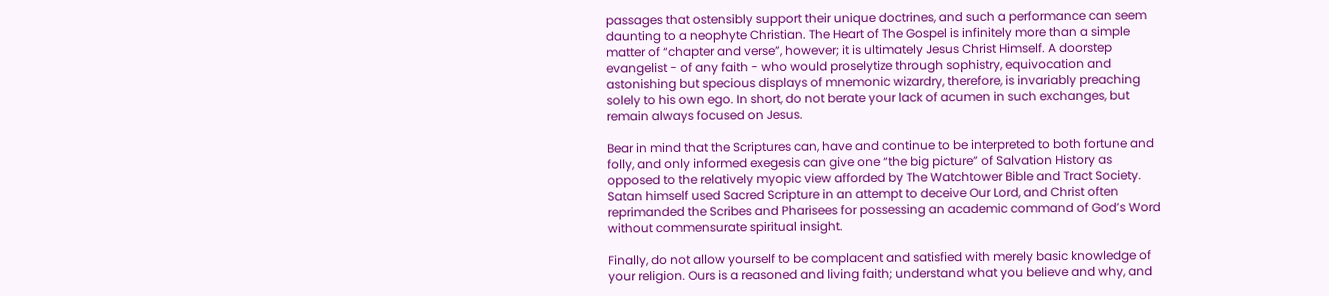passages that ostensibly support their unique doctrines, and such a performance can seem daunting to a neophyte Christian. The Heart of The Gospel is infinitely more than a simple matter of “chapter and verse”, however; it is ultimately Jesus Christ Himself. A doorstep evangelist - of any faith - who would proselytize through sophistry, equivocation and astonishing but specious displays of mnemonic wizardry, therefore, is invariably preaching solely to his own ego. In short, do not berate your lack of acumen in such exchanges, but remain always focused on Jesus.

Bear in mind that the Scriptures can, have and continue to be interpreted to both fortune and folly, and only informed exegesis can give one “the big picture” of Salvation History as opposed to the relatively myopic view afforded by The Watchtower Bible and Tract Society. Satan himself used Sacred Scripture in an attempt to deceive Our Lord, and Christ often reprimanded the Scribes and Pharisees for possessing an academic command of God’s Word without commensurate spiritual insight.

Finally, do not allow yourself to be complacent and satisfied with merely basic knowledge of your religion. Ours is a reasoned and living faith; understand what you believe and why, and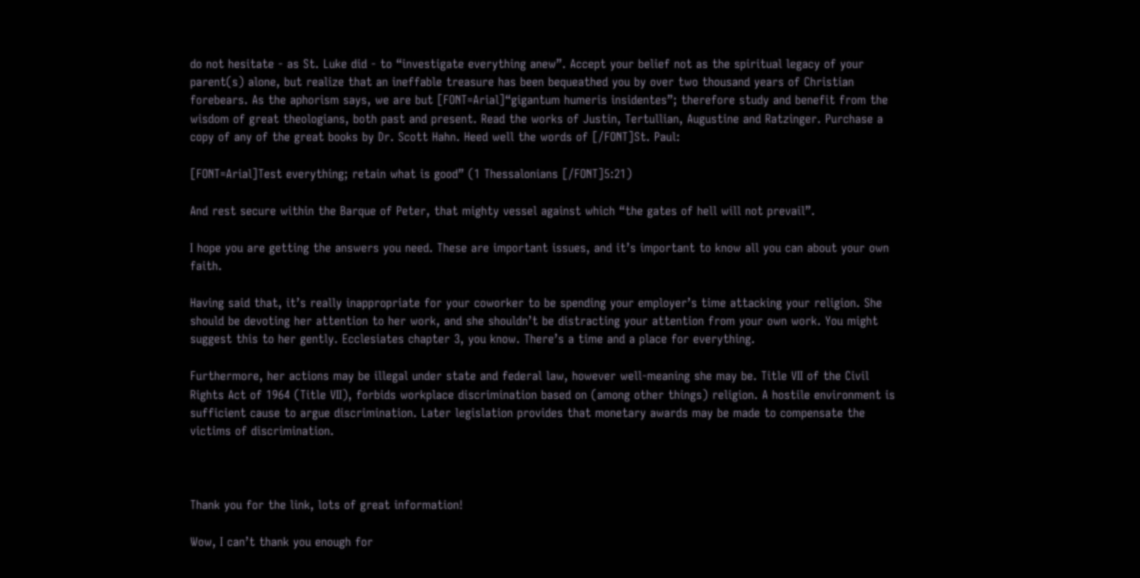do not hesitate - as St. Luke did - to “investigate everything anew”. Accept your belief not as the spiritual legacy of your parent(s) alone, but realize that an ineffable treasure has been bequeathed you by over two thousand years of Christian forebears. As the aphorism says, we are but [FONT=Arial]“gigantum humeris insidentes”; therefore study and benefit from the wisdom of great theologians, both past and present. Read the works of Justin, Tertullian, Augustine and Ratzinger. Purchase a copy of any of the great books by Dr. Scott Hahn. Heed well the words of [/FONT]St. Paul:

[FONT=Arial]Test everything; retain what is good” (1 Thessalonians [/FONT]5:21)

And rest secure within the Barque of Peter, that mighty vessel against which “the gates of hell will not prevail”.

I hope you are getting the answers you need. These are important issues, and it’s important to know all you can about your own faith.

Having said that, it’s really inappropriate for your coworker to be spending your employer’s time attacking your religion. She should be devoting her attention to her work, and she shouldn’t be distracting your attention from your own work. You might suggest this to her gently. Ecclesiates chapter 3, you know. There’s a time and a place for everything.

Furthermore, her actions may be illegal under state and federal law, however well-meaning she may be. Title VII of the Civil Rights Act of 1964 (Title VII), forbids workplace discrimination based on (among other things) religion. A hostile environment is sufficient cause to argue discrimination. Later legislation provides that monetary awards may be made to compensate the victims of discrimination.



Thank you for the link, lots of great information!

Wow, I can’t thank you enough for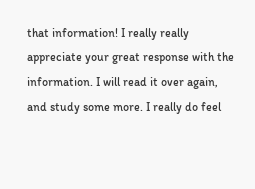that information! I really really appreciate your great response with the information. I will read it over again, and study some more. I really do feel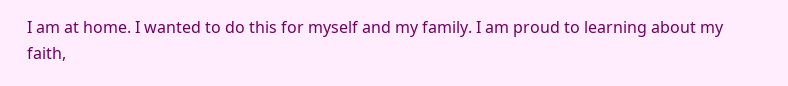I am at home. I wanted to do this for myself and my family. I am proud to learning about my faith,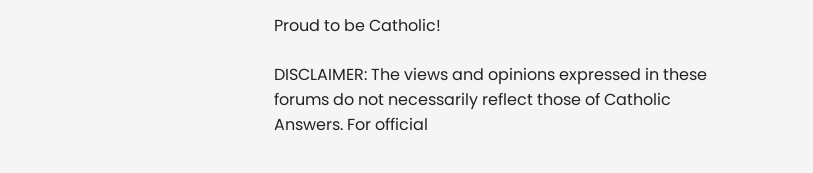Proud to be Catholic!

DISCLAIMER: The views and opinions expressed in these forums do not necessarily reflect those of Catholic Answers. For official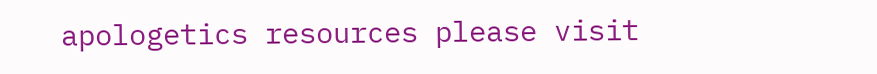apologetics resources please visit